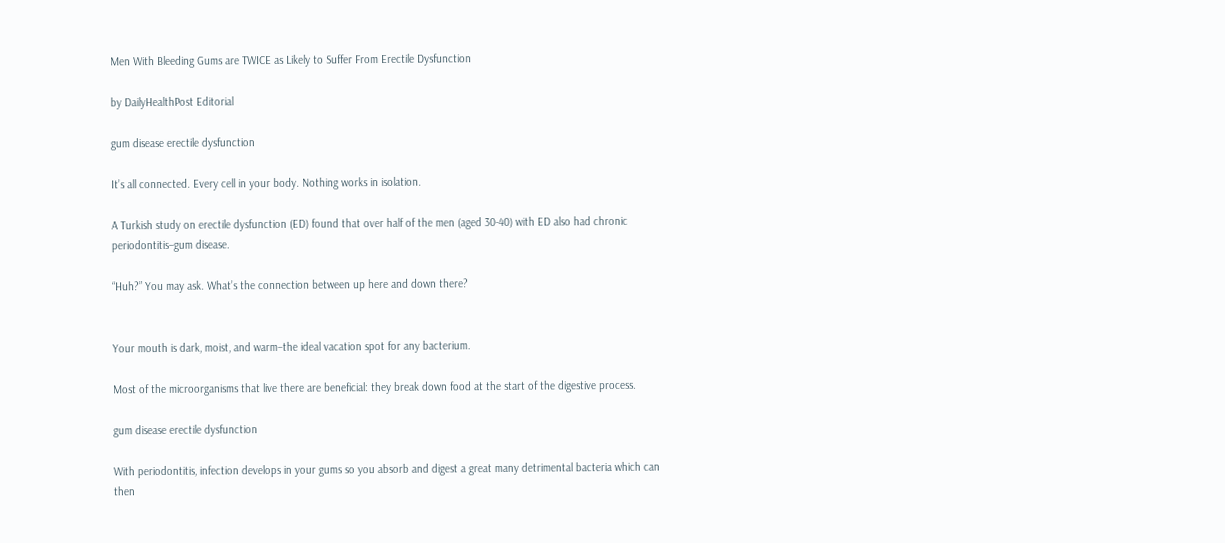Men With Bleeding Gums are TWICE as Likely to Suffer From Erectile Dysfunction

by DailyHealthPost Editorial

gum disease erectile dysfunction

It’s all connected. Every cell in your body. Nothing works in isolation.

A Turkish study on erectile dysfunction (ED) found that over half of the men (aged 30-40) with ED also had chronic periodontitis–gum disease.

“Huh?” You may ask. What’s the connection between up here and down there?


Your mouth is dark, moist, and warm–the ideal vacation spot for any bacterium.

Most of the microorganisms that live there are beneficial: they break down food at the start of the digestive process.

gum disease erectile dysfunction

With periodontitis, infection develops in your gums so you absorb and digest a great many detrimental bacteria which can then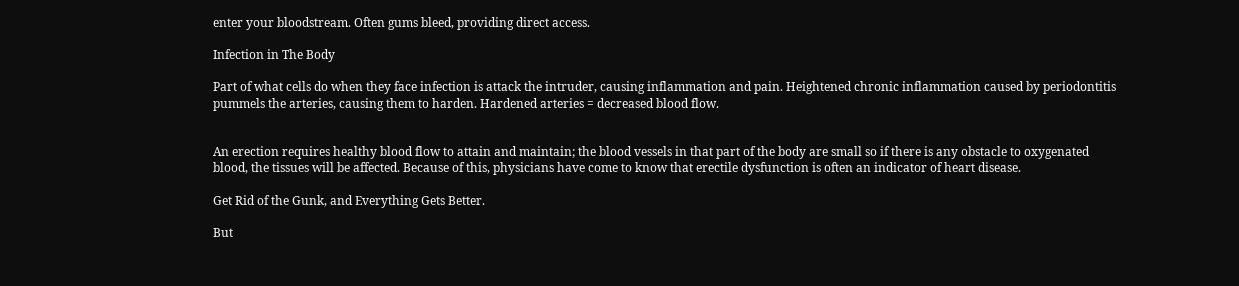enter your bloodstream. Often gums bleed, providing direct access.

Infection in The Body

Part of what cells do when they face infection is attack the intruder, causing inflammation and pain. Heightened chronic inflammation caused by periodontitis pummels the arteries, causing them to harden. Hardened arteries = decreased blood flow.


An erection requires healthy blood flow to attain and maintain; the blood vessels in that part of the body are small so if there is any obstacle to oxygenated blood, the tissues will be affected. Because of this, physicians have come to know that erectile dysfunction is often an indicator of heart disease.

Get Rid of the Gunk, and Everything Gets Better.

But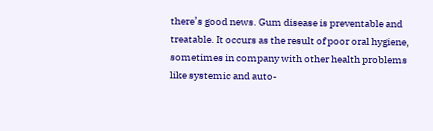there’s good news. Gum disease is preventable and treatable. It occurs as the result of poor oral hygiene, sometimes in company with other health problems like systemic and auto-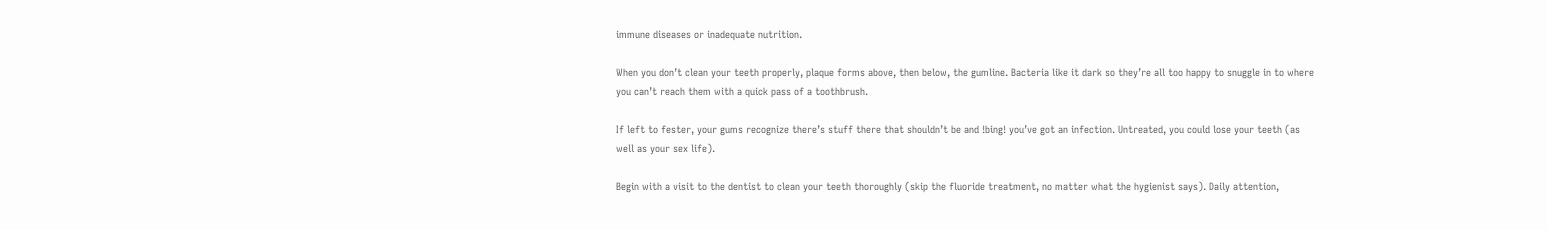immune diseases or inadequate nutrition.

When you don’t clean your teeth properly, plaque forms above, then below, the gumline. Bacteria like it dark so they’re all too happy to snuggle in to where you can’t reach them with a quick pass of a toothbrush.

If left to fester, your gums recognize there’s stuff there that shouldn’t be and !bing! you’ve got an infection. Untreated, you could lose your teeth (as well as your sex life).

Begin with a visit to the dentist to clean your teeth thoroughly (skip the fluoride treatment, no matter what the hygienist says). Daily attention,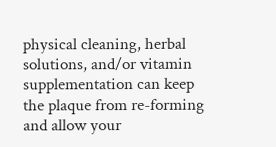physical cleaning, herbal solutions, and/or vitamin supplementation can keep the plaque from re-forming and allow your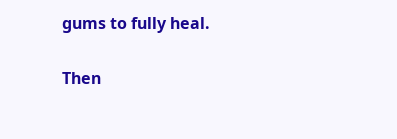gums to fully heal.

Then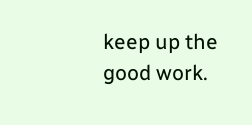keep up the good work.